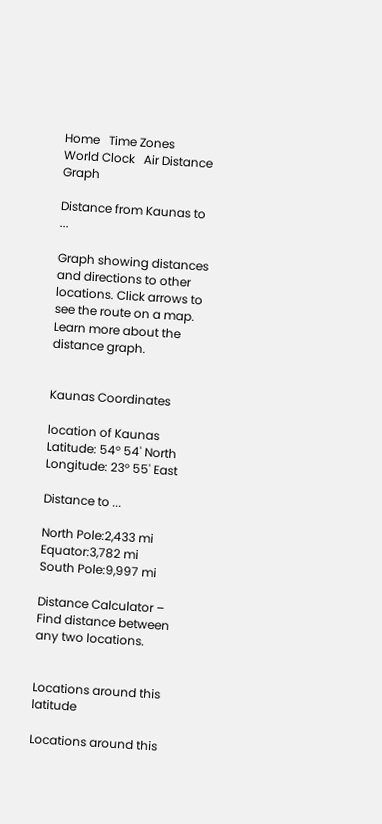Home   Time Zones   World Clock   Air Distance Graph

Distance from Kaunas to ...

Graph showing distances and directions to other locations. Click arrows to see the route on a map. Learn more about the distance graph.


Kaunas Coordinates

location of Kaunas
Latitude: 54° 54' North
Longitude: 23° 55' East

Distance to ...

North Pole:2,433 mi
Equator:3,782 mi
South Pole:9,997 mi

Distance Calculator – Find distance between any two locations.


Locations around this latitude

Locations around this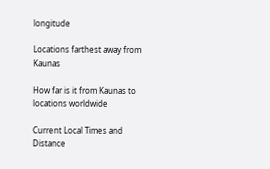longitude

Locations farthest away from Kaunas

How far is it from Kaunas to locations worldwide

Current Local Times and Distance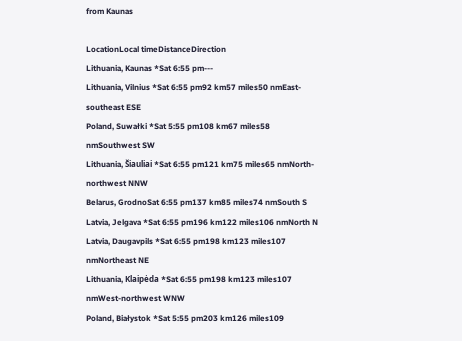from Kaunas

LocationLocal timeDistanceDirection
Lithuania, Kaunas *Sat 6:55 pm---
Lithuania, Vilnius *Sat 6:55 pm92 km57 miles50 nmEast-southeast ESE
Poland, Suwałki *Sat 5:55 pm108 km67 miles58 nmSouthwest SW
Lithuania, Šiauliai *Sat 6:55 pm121 km75 miles65 nmNorth-northwest NNW
Belarus, GrodnoSat 6:55 pm137 km85 miles74 nmSouth S
Latvia, Jelgava *Sat 6:55 pm196 km122 miles106 nmNorth N
Latvia, Daugavpils *Sat 6:55 pm198 km123 miles107 nmNortheast NE
Lithuania, Klaipėda *Sat 6:55 pm198 km123 miles107 nmWest-northwest WNW
Poland, Białystok *Sat 5:55 pm203 km126 miles109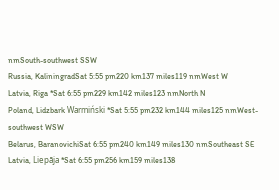nmSouth-southwest SSW
Russia, KaliningradSat 5:55 pm220 km137 miles119 nmWest W
Latvia, Riga *Sat 6:55 pm229 km142 miles123 nmNorth N
Poland, Lidzbark Warmiński *Sat 5:55 pm232 km144 miles125 nmWest-southwest WSW
Belarus, BaranovichiSat 6:55 pm240 km149 miles130 nmSoutheast SE
Latvia, Liepāja *Sat 6:55 pm256 km159 miles138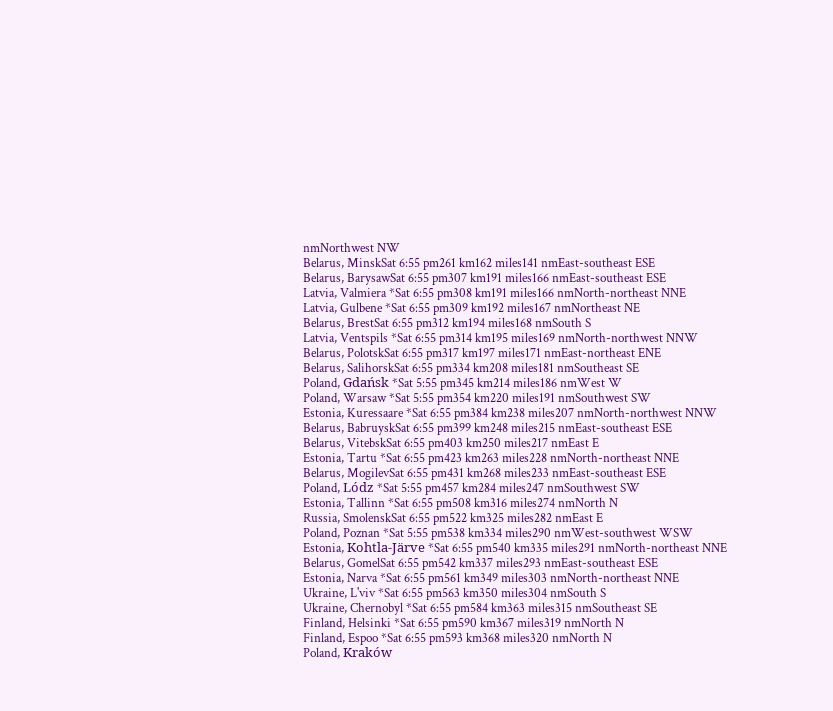nmNorthwest NW
Belarus, MinskSat 6:55 pm261 km162 miles141 nmEast-southeast ESE
Belarus, BarysawSat 6:55 pm307 km191 miles166 nmEast-southeast ESE
Latvia, Valmiera *Sat 6:55 pm308 km191 miles166 nmNorth-northeast NNE
Latvia, Gulbene *Sat 6:55 pm309 km192 miles167 nmNortheast NE
Belarus, BrestSat 6:55 pm312 km194 miles168 nmSouth S
Latvia, Ventspils *Sat 6:55 pm314 km195 miles169 nmNorth-northwest NNW
Belarus, PolotskSat 6:55 pm317 km197 miles171 nmEast-northeast ENE
Belarus, SalihorskSat 6:55 pm334 km208 miles181 nmSoutheast SE
Poland, Gdańsk *Sat 5:55 pm345 km214 miles186 nmWest W
Poland, Warsaw *Sat 5:55 pm354 km220 miles191 nmSouthwest SW
Estonia, Kuressaare *Sat 6:55 pm384 km238 miles207 nmNorth-northwest NNW
Belarus, BabruyskSat 6:55 pm399 km248 miles215 nmEast-southeast ESE
Belarus, VitebskSat 6:55 pm403 km250 miles217 nmEast E
Estonia, Tartu *Sat 6:55 pm423 km263 miles228 nmNorth-northeast NNE
Belarus, MogilevSat 6:55 pm431 km268 miles233 nmEast-southeast ESE
Poland, Lódz *Sat 5:55 pm457 km284 miles247 nmSouthwest SW
Estonia, Tallinn *Sat 6:55 pm508 km316 miles274 nmNorth N
Russia, SmolenskSat 6:55 pm522 km325 miles282 nmEast E
Poland, Poznan *Sat 5:55 pm538 km334 miles290 nmWest-southwest WSW
Estonia, Kohtla-Järve *Sat 6:55 pm540 km335 miles291 nmNorth-northeast NNE
Belarus, GomelSat 6:55 pm542 km337 miles293 nmEast-southeast ESE
Estonia, Narva *Sat 6:55 pm561 km349 miles303 nmNorth-northeast NNE
Ukraine, L'viv *Sat 6:55 pm563 km350 miles304 nmSouth S
Ukraine, Chernobyl *Sat 6:55 pm584 km363 miles315 nmSoutheast SE
Finland, Helsinki *Sat 6:55 pm590 km367 miles319 nmNorth N
Finland, Espoo *Sat 6:55 pm593 km368 miles320 nmNorth N
Poland, Kraków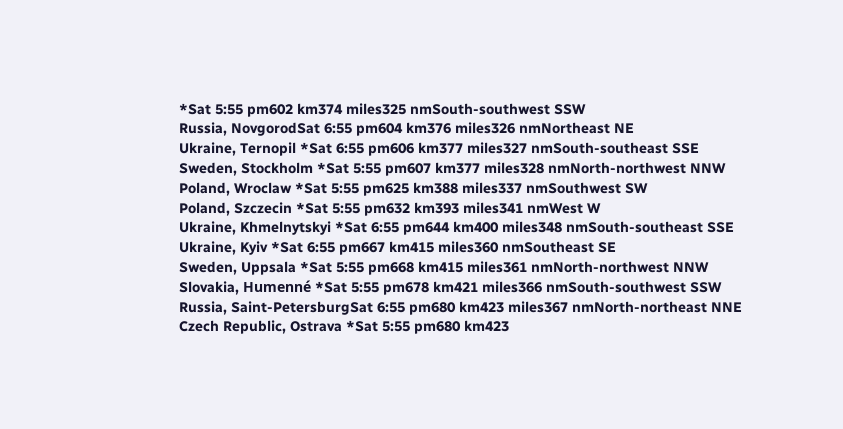*Sat 5:55 pm602 km374 miles325 nmSouth-southwest SSW
Russia, NovgorodSat 6:55 pm604 km376 miles326 nmNortheast NE
Ukraine, Ternopil *Sat 6:55 pm606 km377 miles327 nmSouth-southeast SSE
Sweden, Stockholm *Sat 5:55 pm607 km377 miles328 nmNorth-northwest NNW
Poland, Wroclaw *Sat 5:55 pm625 km388 miles337 nmSouthwest SW
Poland, Szczecin *Sat 5:55 pm632 km393 miles341 nmWest W
Ukraine, Khmelnytskyi *Sat 6:55 pm644 km400 miles348 nmSouth-southeast SSE
Ukraine, Kyiv *Sat 6:55 pm667 km415 miles360 nmSoutheast SE
Sweden, Uppsala *Sat 5:55 pm668 km415 miles361 nmNorth-northwest NNW
Slovakia, Humenné *Sat 5:55 pm678 km421 miles366 nmSouth-southwest SSW
Russia, Saint-PetersburgSat 6:55 pm680 km423 miles367 nmNorth-northeast NNE
Czech Republic, Ostrava *Sat 5:55 pm680 km423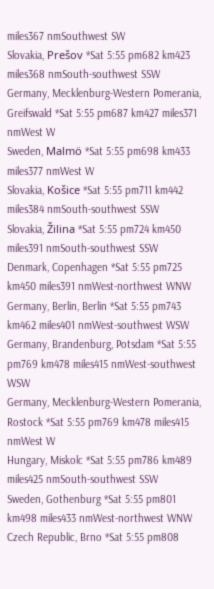miles367 nmSouthwest SW
Slovakia, Prešov *Sat 5:55 pm682 km423 miles368 nmSouth-southwest SSW
Germany, Mecklenburg-Western Pomerania, Greifswald *Sat 5:55 pm687 km427 miles371 nmWest W
Sweden, Malmö *Sat 5:55 pm698 km433 miles377 nmWest W
Slovakia, Košice *Sat 5:55 pm711 km442 miles384 nmSouth-southwest SSW
Slovakia, Žilina *Sat 5:55 pm724 km450 miles391 nmSouth-southwest SSW
Denmark, Copenhagen *Sat 5:55 pm725 km450 miles391 nmWest-northwest WNW
Germany, Berlin, Berlin *Sat 5:55 pm743 km462 miles401 nmWest-southwest WSW
Germany, Brandenburg, Potsdam *Sat 5:55 pm769 km478 miles415 nmWest-southwest WSW
Germany, Mecklenburg-Western Pomerania, Rostock *Sat 5:55 pm769 km478 miles415 nmWest W
Hungary, Miskolc *Sat 5:55 pm786 km489 miles425 nmSouth-southwest SSW
Sweden, Gothenburg *Sat 5:55 pm801 km498 miles433 nmWest-northwest WNW
Czech Republic, Brno *Sat 5:55 pm808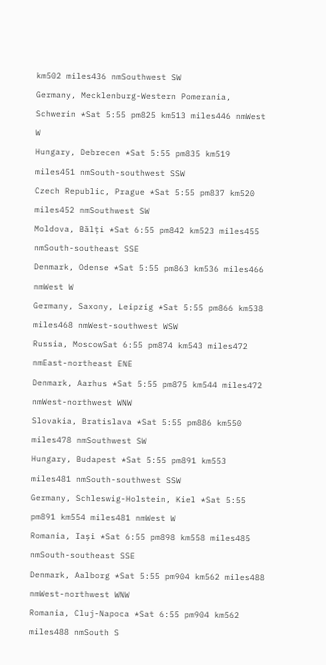km502 miles436 nmSouthwest SW
Germany, Mecklenburg-Western Pomerania, Schwerin *Sat 5:55 pm825 km513 miles446 nmWest W
Hungary, Debrecen *Sat 5:55 pm835 km519 miles451 nmSouth-southwest SSW
Czech Republic, Prague *Sat 5:55 pm837 km520 miles452 nmSouthwest SW
Moldova, Bălți *Sat 6:55 pm842 km523 miles455 nmSouth-southeast SSE
Denmark, Odense *Sat 5:55 pm863 km536 miles466 nmWest W
Germany, Saxony, Leipzig *Sat 5:55 pm866 km538 miles468 nmWest-southwest WSW
Russia, MoscowSat 6:55 pm874 km543 miles472 nmEast-northeast ENE
Denmark, Aarhus *Sat 5:55 pm875 km544 miles472 nmWest-northwest WNW
Slovakia, Bratislava *Sat 5:55 pm886 km550 miles478 nmSouthwest SW
Hungary, Budapest *Sat 5:55 pm891 km553 miles481 nmSouth-southwest SSW
Germany, Schleswig-Holstein, Kiel *Sat 5:55 pm891 km554 miles481 nmWest W
Romania, Iași *Sat 6:55 pm898 km558 miles485 nmSouth-southeast SSE
Denmark, Aalborg *Sat 5:55 pm904 km562 miles488 nmWest-northwest WNW
Romania, Cluj-Napoca *Sat 6:55 pm904 km562 miles488 nmSouth S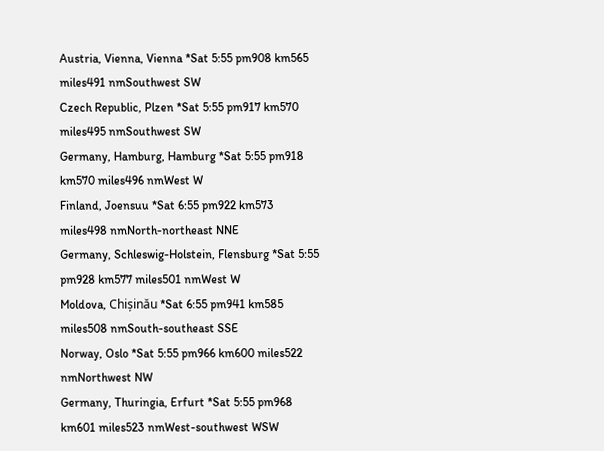Austria, Vienna, Vienna *Sat 5:55 pm908 km565 miles491 nmSouthwest SW
Czech Republic, Plzen *Sat 5:55 pm917 km570 miles495 nmSouthwest SW
Germany, Hamburg, Hamburg *Sat 5:55 pm918 km570 miles496 nmWest W
Finland, Joensuu *Sat 6:55 pm922 km573 miles498 nmNorth-northeast NNE
Germany, Schleswig-Holstein, Flensburg *Sat 5:55 pm928 km577 miles501 nmWest W
Moldova, Chișinău *Sat 6:55 pm941 km585 miles508 nmSouth-southeast SSE
Norway, Oslo *Sat 5:55 pm966 km600 miles522 nmNorthwest NW
Germany, Thuringia, Erfurt *Sat 5:55 pm968 km601 miles523 nmWest-southwest WSW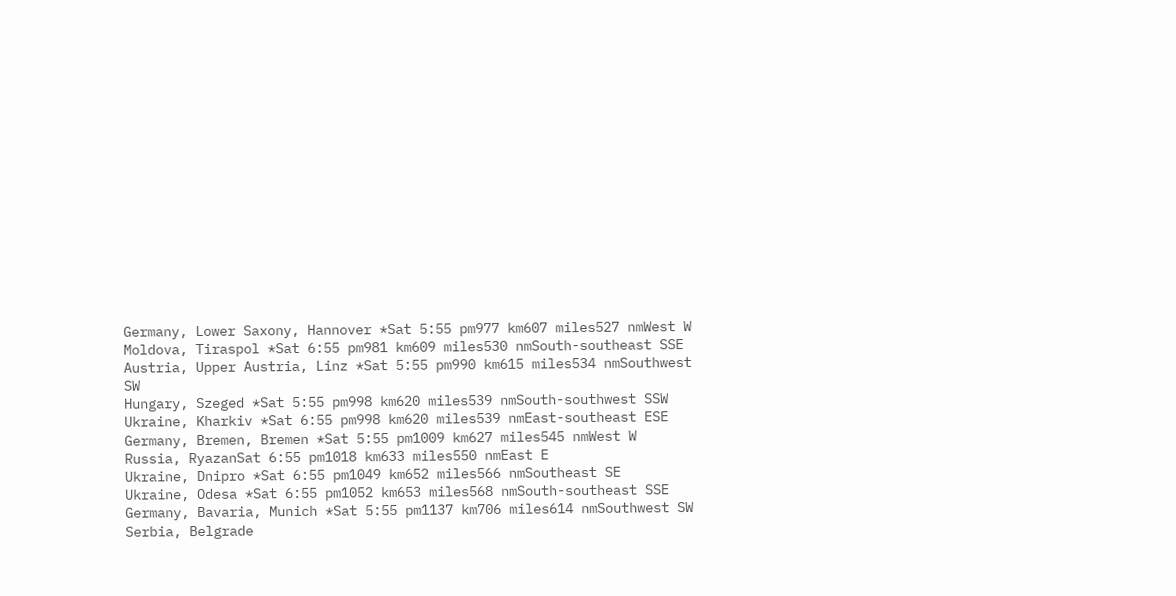Germany, Lower Saxony, Hannover *Sat 5:55 pm977 km607 miles527 nmWest W
Moldova, Tiraspol *Sat 6:55 pm981 km609 miles530 nmSouth-southeast SSE
Austria, Upper Austria, Linz *Sat 5:55 pm990 km615 miles534 nmSouthwest SW
Hungary, Szeged *Sat 5:55 pm998 km620 miles539 nmSouth-southwest SSW
Ukraine, Kharkiv *Sat 6:55 pm998 km620 miles539 nmEast-southeast ESE
Germany, Bremen, Bremen *Sat 5:55 pm1009 km627 miles545 nmWest W
Russia, RyazanSat 6:55 pm1018 km633 miles550 nmEast E
Ukraine, Dnipro *Sat 6:55 pm1049 km652 miles566 nmSoutheast SE
Ukraine, Odesa *Sat 6:55 pm1052 km653 miles568 nmSouth-southeast SSE
Germany, Bavaria, Munich *Sat 5:55 pm1137 km706 miles614 nmSouthwest SW
Serbia, Belgrade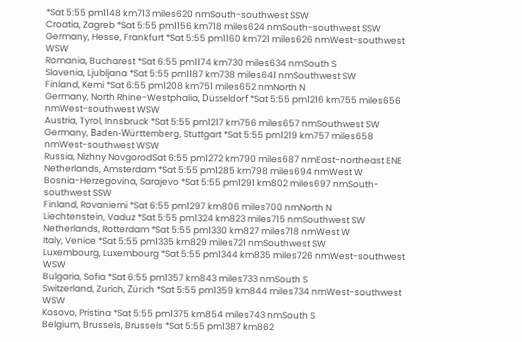*Sat 5:55 pm1148 km713 miles620 nmSouth-southwest SSW
Croatia, Zagreb *Sat 5:55 pm1156 km718 miles624 nmSouth-southwest SSW
Germany, Hesse, Frankfurt *Sat 5:55 pm1160 km721 miles626 nmWest-southwest WSW
Romania, Bucharest *Sat 6:55 pm1174 km730 miles634 nmSouth S
Slovenia, Ljubljana *Sat 5:55 pm1187 km738 miles641 nmSouthwest SW
Finland, Kemi *Sat 6:55 pm1208 km751 miles652 nmNorth N
Germany, North Rhine-Westphalia, Düsseldorf *Sat 5:55 pm1216 km755 miles656 nmWest-southwest WSW
Austria, Tyrol, Innsbruck *Sat 5:55 pm1217 km756 miles657 nmSouthwest SW
Germany, Baden-Württemberg, Stuttgart *Sat 5:55 pm1219 km757 miles658 nmWest-southwest WSW
Russia, Nizhny NovgorodSat 6:55 pm1272 km790 miles687 nmEast-northeast ENE
Netherlands, Amsterdam *Sat 5:55 pm1285 km798 miles694 nmWest W
Bosnia-Herzegovina, Sarajevo *Sat 5:55 pm1291 km802 miles697 nmSouth-southwest SSW
Finland, Rovaniemi *Sat 6:55 pm1297 km806 miles700 nmNorth N
Liechtenstein, Vaduz *Sat 5:55 pm1324 km823 miles715 nmSouthwest SW
Netherlands, Rotterdam *Sat 5:55 pm1330 km827 miles718 nmWest W
Italy, Venice *Sat 5:55 pm1335 km829 miles721 nmSouthwest SW
Luxembourg, Luxembourg *Sat 5:55 pm1344 km835 miles726 nmWest-southwest WSW
Bulgaria, Sofia *Sat 6:55 pm1357 km843 miles733 nmSouth S
Switzerland, Zurich, Zürich *Sat 5:55 pm1359 km844 miles734 nmWest-southwest WSW
Kosovo, Pristina *Sat 5:55 pm1375 km854 miles743 nmSouth S
Belgium, Brussels, Brussels *Sat 5:55 pm1387 km862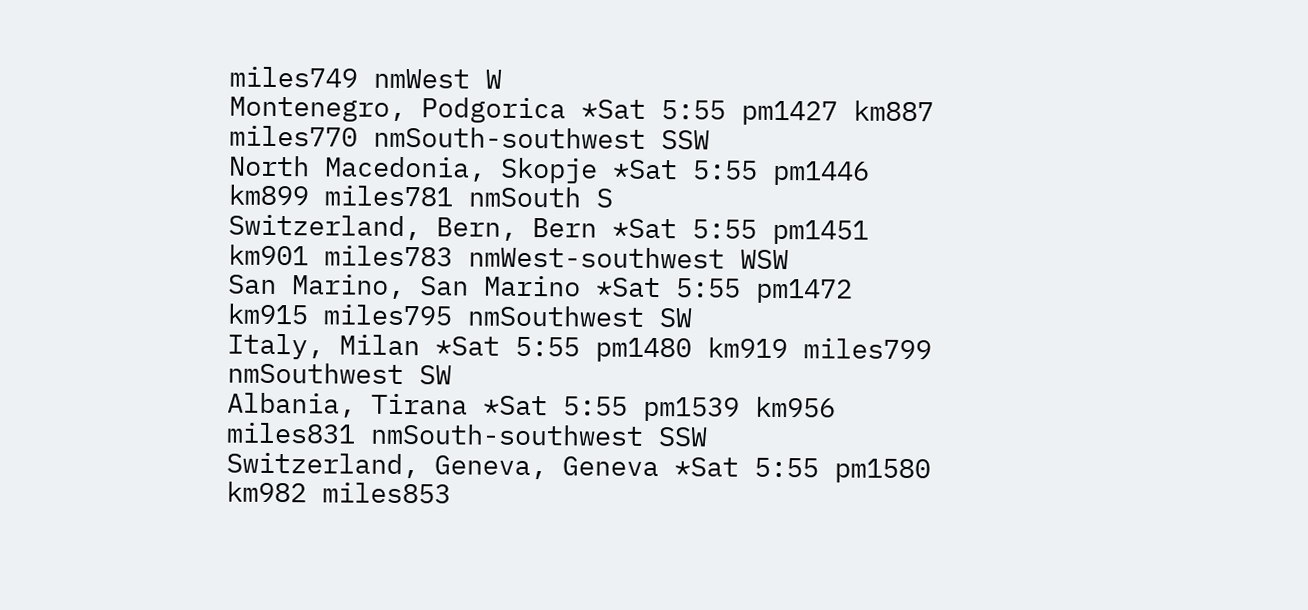miles749 nmWest W
Montenegro, Podgorica *Sat 5:55 pm1427 km887 miles770 nmSouth-southwest SSW
North Macedonia, Skopje *Sat 5:55 pm1446 km899 miles781 nmSouth S
Switzerland, Bern, Bern *Sat 5:55 pm1451 km901 miles783 nmWest-southwest WSW
San Marino, San Marino *Sat 5:55 pm1472 km915 miles795 nmSouthwest SW
Italy, Milan *Sat 5:55 pm1480 km919 miles799 nmSouthwest SW
Albania, Tirana *Sat 5:55 pm1539 km956 miles831 nmSouth-southwest SSW
Switzerland, Geneva, Geneva *Sat 5:55 pm1580 km982 miles853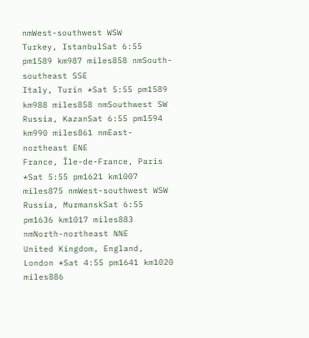nmWest-southwest WSW
Turkey, IstanbulSat 6:55 pm1589 km987 miles858 nmSouth-southeast SSE
Italy, Turin *Sat 5:55 pm1589 km988 miles858 nmSouthwest SW
Russia, KazanSat 6:55 pm1594 km990 miles861 nmEast-northeast ENE
France, Île-de-France, Paris *Sat 5:55 pm1621 km1007 miles875 nmWest-southwest WSW
Russia, MurmanskSat 6:55 pm1636 km1017 miles883 nmNorth-northeast NNE
United Kingdom, England, London *Sat 4:55 pm1641 km1020 miles886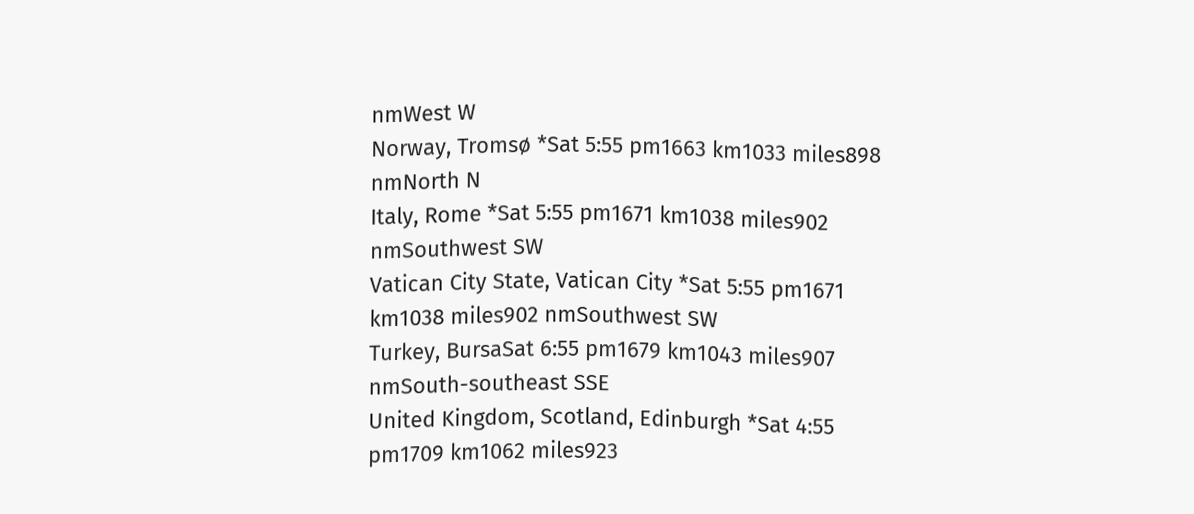nmWest W
Norway, Tromsø *Sat 5:55 pm1663 km1033 miles898 nmNorth N
Italy, Rome *Sat 5:55 pm1671 km1038 miles902 nmSouthwest SW
Vatican City State, Vatican City *Sat 5:55 pm1671 km1038 miles902 nmSouthwest SW
Turkey, BursaSat 6:55 pm1679 km1043 miles907 nmSouth-southeast SSE
United Kingdom, Scotland, Edinburgh *Sat 4:55 pm1709 km1062 miles923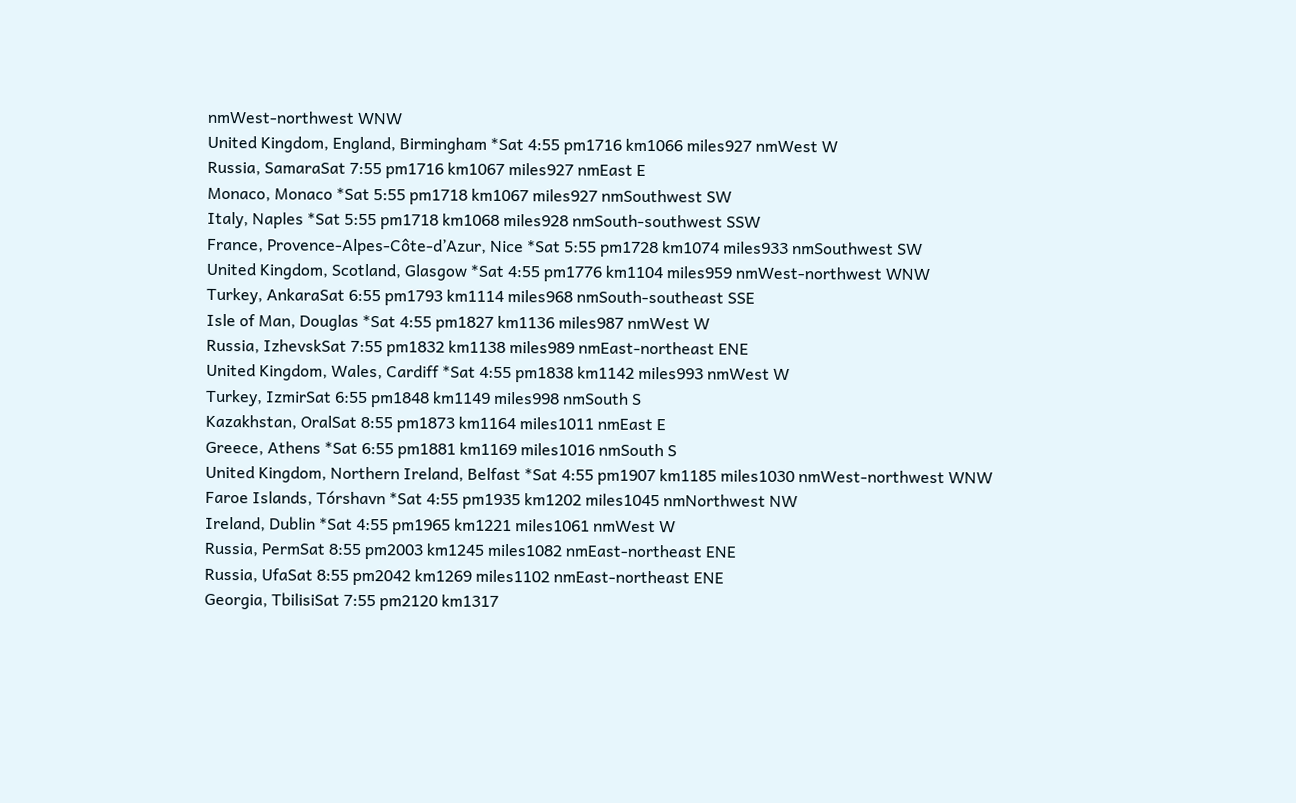nmWest-northwest WNW
United Kingdom, England, Birmingham *Sat 4:55 pm1716 km1066 miles927 nmWest W
Russia, SamaraSat 7:55 pm1716 km1067 miles927 nmEast E
Monaco, Monaco *Sat 5:55 pm1718 km1067 miles927 nmSouthwest SW
Italy, Naples *Sat 5:55 pm1718 km1068 miles928 nmSouth-southwest SSW
France, Provence-Alpes-Côte-d’Azur, Nice *Sat 5:55 pm1728 km1074 miles933 nmSouthwest SW
United Kingdom, Scotland, Glasgow *Sat 4:55 pm1776 km1104 miles959 nmWest-northwest WNW
Turkey, AnkaraSat 6:55 pm1793 km1114 miles968 nmSouth-southeast SSE
Isle of Man, Douglas *Sat 4:55 pm1827 km1136 miles987 nmWest W
Russia, IzhevskSat 7:55 pm1832 km1138 miles989 nmEast-northeast ENE
United Kingdom, Wales, Cardiff *Sat 4:55 pm1838 km1142 miles993 nmWest W
Turkey, IzmirSat 6:55 pm1848 km1149 miles998 nmSouth S
Kazakhstan, OralSat 8:55 pm1873 km1164 miles1011 nmEast E
Greece, Athens *Sat 6:55 pm1881 km1169 miles1016 nmSouth S
United Kingdom, Northern Ireland, Belfast *Sat 4:55 pm1907 km1185 miles1030 nmWest-northwest WNW
Faroe Islands, Tórshavn *Sat 4:55 pm1935 km1202 miles1045 nmNorthwest NW
Ireland, Dublin *Sat 4:55 pm1965 km1221 miles1061 nmWest W
Russia, PermSat 8:55 pm2003 km1245 miles1082 nmEast-northeast ENE
Russia, UfaSat 8:55 pm2042 km1269 miles1102 nmEast-northeast ENE
Georgia, TbilisiSat 7:55 pm2120 km1317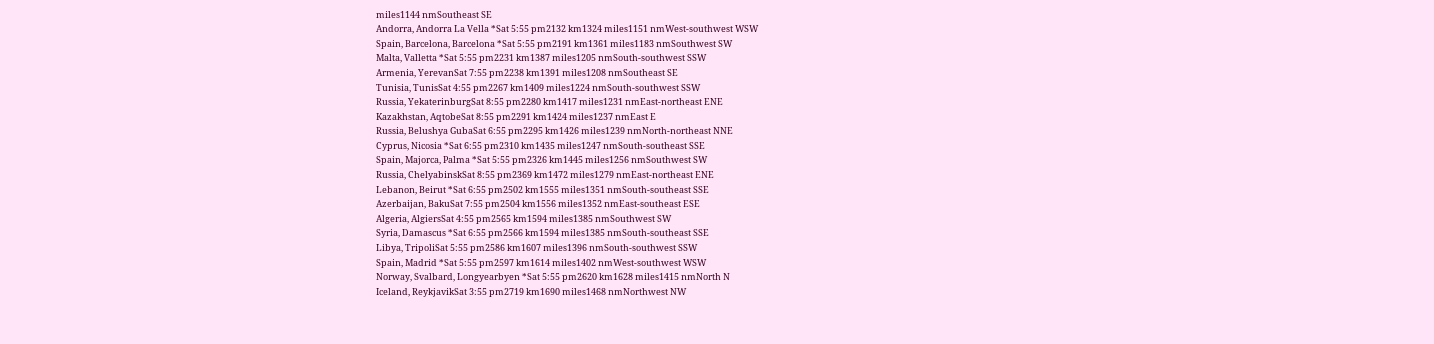miles1144 nmSoutheast SE
Andorra, Andorra La Vella *Sat 5:55 pm2132 km1324 miles1151 nmWest-southwest WSW
Spain, Barcelona, Barcelona *Sat 5:55 pm2191 km1361 miles1183 nmSouthwest SW
Malta, Valletta *Sat 5:55 pm2231 km1387 miles1205 nmSouth-southwest SSW
Armenia, YerevanSat 7:55 pm2238 km1391 miles1208 nmSoutheast SE
Tunisia, TunisSat 4:55 pm2267 km1409 miles1224 nmSouth-southwest SSW
Russia, YekaterinburgSat 8:55 pm2280 km1417 miles1231 nmEast-northeast ENE
Kazakhstan, AqtobeSat 8:55 pm2291 km1424 miles1237 nmEast E
Russia, Belushya GubaSat 6:55 pm2295 km1426 miles1239 nmNorth-northeast NNE
Cyprus, Nicosia *Sat 6:55 pm2310 km1435 miles1247 nmSouth-southeast SSE
Spain, Majorca, Palma *Sat 5:55 pm2326 km1445 miles1256 nmSouthwest SW
Russia, ChelyabinskSat 8:55 pm2369 km1472 miles1279 nmEast-northeast ENE
Lebanon, Beirut *Sat 6:55 pm2502 km1555 miles1351 nmSouth-southeast SSE
Azerbaijan, BakuSat 7:55 pm2504 km1556 miles1352 nmEast-southeast ESE
Algeria, AlgiersSat 4:55 pm2565 km1594 miles1385 nmSouthwest SW
Syria, Damascus *Sat 6:55 pm2566 km1594 miles1385 nmSouth-southeast SSE
Libya, TripoliSat 5:55 pm2586 km1607 miles1396 nmSouth-southwest SSW
Spain, Madrid *Sat 5:55 pm2597 km1614 miles1402 nmWest-southwest WSW
Norway, Svalbard, Longyearbyen *Sat 5:55 pm2620 km1628 miles1415 nmNorth N
Iceland, ReykjavikSat 3:55 pm2719 km1690 miles1468 nmNorthwest NW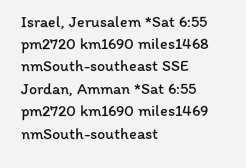Israel, Jerusalem *Sat 6:55 pm2720 km1690 miles1468 nmSouth-southeast SSE
Jordan, Amman *Sat 6:55 pm2720 km1690 miles1469 nmSouth-southeast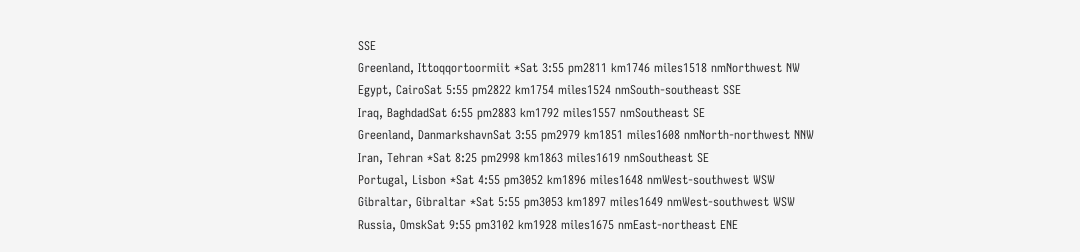SSE
Greenland, Ittoqqortoormiit *Sat 3:55 pm2811 km1746 miles1518 nmNorthwest NW
Egypt, CairoSat 5:55 pm2822 km1754 miles1524 nmSouth-southeast SSE
Iraq, BaghdadSat 6:55 pm2883 km1792 miles1557 nmSoutheast SE
Greenland, DanmarkshavnSat 3:55 pm2979 km1851 miles1608 nmNorth-northwest NNW
Iran, Tehran *Sat 8:25 pm2998 km1863 miles1619 nmSoutheast SE
Portugal, Lisbon *Sat 4:55 pm3052 km1896 miles1648 nmWest-southwest WSW
Gibraltar, Gibraltar *Sat 5:55 pm3053 km1897 miles1649 nmWest-southwest WSW
Russia, OmskSat 9:55 pm3102 km1928 miles1675 nmEast-northeast ENE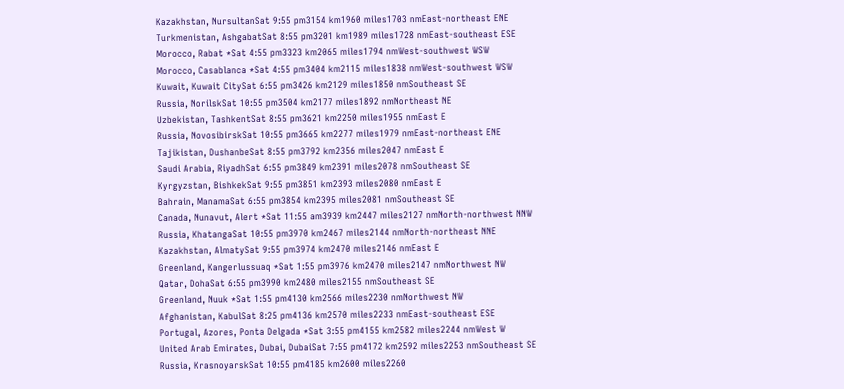Kazakhstan, NursultanSat 9:55 pm3154 km1960 miles1703 nmEast-northeast ENE
Turkmenistan, AshgabatSat 8:55 pm3201 km1989 miles1728 nmEast-southeast ESE
Morocco, Rabat *Sat 4:55 pm3323 km2065 miles1794 nmWest-southwest WSW
Morocco, Casablanca *Sat 4:55 pm3404 km2115 miles1838 nmWest-southwest WSW
Kuwait, Kuwait CitySat 6:55 pm3426 km2129 miles1850 nmSoutheast SE
Russia, NorilskSat 10:55 pm3504 km2177 miles1892 nmNortheast NE
Uzbekistan, TashkentSat 8:55 pm3621 km2250 miles1955 nmEast E
Russia, NovosibirskSat 10:55 pm3665 km2277 miles1979 nmEast-northeast ENE
Tajikistan, DushanbeSat 8:55 pm3792 km2356 miles2047 nmEast E
Saudi Arabia, RiyadhSat 6:55 pm3849 km2391 miles2078 nmSoutheast SE
Kyrgyzstan, BishkekSat 9:55 pm3851 km2393 miles2080 nmEast E
Bahrain, ManamaSat 6:55 pm3854 km2395 miles2081 nmSoutheast SE
Canada, Nunavut, Alert *Sat 11:55 am3939 km2447 miles2127 nmNorth-northwest NNW
Russia, KhatangaSat 10:55 pm3970 km2467 miles2144 nmNorth-northeast NNE
Kazakhstan, AlmatySat 9:55 pm3974 km2470 miles2146 nmEast E
Greenland, Kangerlussuaq *Sat 1:55 pm3976 km2470 miles2147 nmNorthwest NW
Qatar, DohaSat 6:55 pm3990 km2480 miles2155 nmSoutheast SE
Greenland, Nuuk *Sat 1:55 pm4130 km2566 miles2230 nmNorthwest NW
Afghanistan, KabulSat 8:25 pm4136 km2570 miles2233 nmEast-southeast ESE
Portugal, Azores, Ponta Delgada *Sat 3:55 pm4155 km2582 miles2244 nmWest W
United Arab Emirates, Dubai, DubaiSat 7:55 pm4172 km2592 miles2253 nmSoutheast SE
Russia, KrasnoyarskSat 10:55 pm4185 km2600 miles2260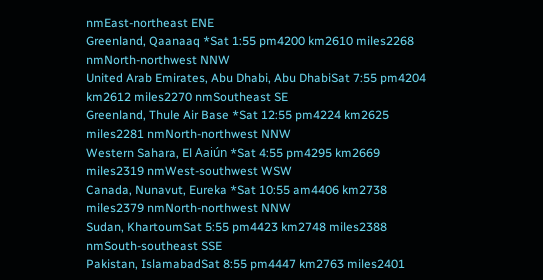nmEast-northeast ENE
Greenland, Qaanaaq *Sat 1:55 pm4200 km2610 miles2268 nmNorth-northwest NNW
United Arab Emirates, Abu Dhabi, Abu DhabiSat 7:55 pm4204 km2612 miles2270 nmSoutheast SE
Greenland, Thule Air Base *Sat 12:55 pm4224 km2625 miles2281 nmNorth-northwest NNW
Western Sahara, El Aaiún *Sat 4:55 pm4295 km2669 miles2319 nmWest-southwest WSW
Canada, Nunavut, Eureka *Sat 10:55 am4406 km2738 miles2379 nmNorth-northwest NNW
Sudan, KhartoumSat 5:55 pm4423 km2748 miles2388 nmSouth-southeast SSE
Pakistan, IslamabadSat 8:55 pm4447 km2763 miles2401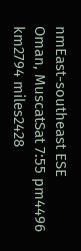nmEast-southeast ESE
Oman, MuscatSat 7:55 pm4496 km2794 miles2428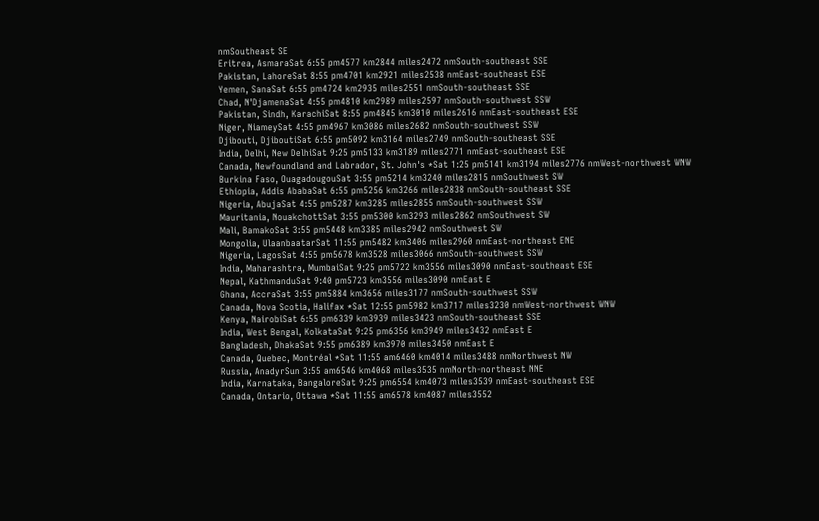nmSoutheast SE
Eritrea, AsmaraSat 6:55 pm4577 km2844 miles2472 nmSouth-southeast SSE
Pakistan, LahoreSat 8:55 pm4701 km2921 miles2538 nmEast-southeast ESE
Yemen, SanaSat 6:55 pm4724 km2935 miles2551 nmSouth-southeast SSE
Chad, N'DjamenaSat 4:55 pm4810 km2989 miles2597 nmSouth-southwest SSW
Pakistan, Sindh, KarachiSat 8:55 pm4845 km3010 miles2616 nmEast-southeast ESE
Niger, NiameySat 4:55 pm4967 km3086 miles2682 nmSouth-southwest SSW
Djibouti, DjiboutiSat 6:55 pm5092 km3164 miles2749 nmSouth-southeast SSE
India, Delhi, New DelhiSat 9:25 pm5133 km3189 miles2771 nmEast-southeast ESE
Canada, Newfoundland and Labrador, St. John's *Sat 1:25 pm5141 km3194 miles2776 nmWest-northwest WNW
Burkina Faso, OuagadougouSat 3:55 pm5214 km3240 miles2815 nmSouthwest SW
Ethiopia, Addis AbabaSat 6:55 pm5256 km3266 miles2838 nmSouth-southeast SSE
Nigeria, AbujaSat 4:55 pm5287 km3285 miles2855 nmSouth-southwest SSW
Mauritania, NouakchottSat 3:55 pm5300 km3293 miles2862 nmSouthwest SW
Mali, BamakoSat 3:55 pm5448 km3385 miles2942 nmSouthwest SW
Mongolia, UlaanbaatarSat 11:55 pm5482 km3406 miles2960 nmEast-northeast ENE
Nigeria, LagosSat 4:55 pm5678 km3528 miles3066 nmSouth-southwest SSW
India, Maharashtra, MumbaiSat 9:25 pm5722 km3556 miles3090 nmEast-southeast ESE
Nepal, KathmanduSat 9:40 pm5723 km3556 miles3090 nmEast E
Ghana, AccraSat 3:55 pm5884 km3656 miles3177 nmSouth-southwest SSW
Canada, Nova Scotia, Halifax *Sat 12:55 pm5982 km3717 miles3230 nmWest-northwest WNW
Kenya, NairobiSat 6:55 pm6339 km3939 miles3423 nmSouth-southeast SSE
India, West Bengal, KolkataSat 9:25 pm6356 km3949 miles3432 nmEast E
Bangladesh, DhakaSat 9:55 pm6389 km3970 miles3450 nmEast E
Canada, Quebec, Montréal *Sat 11:55 am6460 km4014 miles3488 nmNorthwest NW
Russia, AnadyrSun 3:55 am6546 km4068 miles3535 nmNorth-northeast NNE
India, Karnataka, BangaloreSat 9:25 pm6554 km4073 miles3539 nmEast-southeast ESE
Canada, Ontario, Ottawa *Sat 11:55 am6578 km4087 miles3552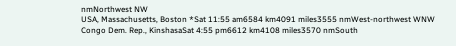nmNorthwest NW
USA, Massachusetts, Boston *Sat 11:55 am6584 km4091 miles3555 nmWest-northwest WNW
Congo Dem. Rep., KinshasaSat 4:55 pm6612 km4108 miles3570 nmSouth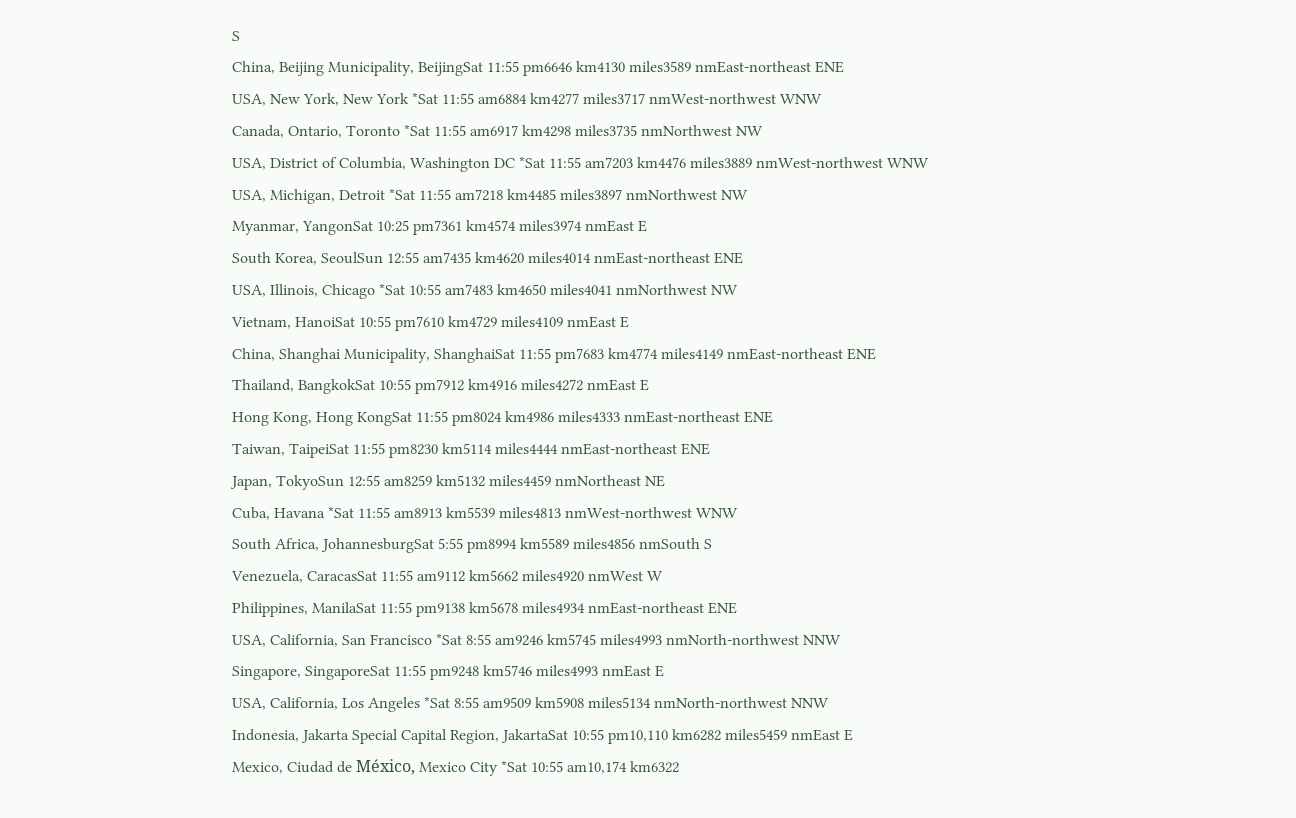S
China, Beijing Municipality, BeijingSat 11:55 pm6646 km4130 miles3589 nmEast-northeast ENE
USA, New York, New York *Sat 11:55 am6884 km4277 miles3717 nmWest-northwest WNW
Canada, Ontario, Toronto *Sat 11:55 am6917 km4298 miles3735 nmNorthwest NW
USA, District of Columbia, Washington DC *Sat 11:55 am7203 km4476 miles3889 nmWest-northwest WNW
USA, Michigan, Detroit *Sat 11:55 am7218 km4485 miles3897 nmNorthwest NW
Myanmar, YangonSat 10:25 pm7361 km4574 miles3974 nmEast E
South Korea, SeoulSun 12:55 am7435 km4620 miles4014 nmEast-northeast ENE
USA, Illinois, Chicago *Sat 10:55 am7483 km4650 miles4041 nmNorthwest NW
Vietnam, HanoiSat 10:55 pm7610 km4729 miles4109 nmEast E
China, Shanghai Municipality, ShanghaiSat 11:55 pm7683 km4774 miles4149 nmEast-northeast ENE
Thailand, BangkokSat 10:55 pm7912 km4916 miles4272 nmEast E
Hong Kong, Hong KongSat 11:55 pm8024 km4986 miles4333 nmEast-northeast ENE
Taiwan, TaipeiSat 11:55 pm8230 km5114 miles4444 nmEast-northeast ENE
Japan, TokyoSun 12:55 am8259 km5132 miles4459 nmNortheast NE
Cuba, Havana *Sat 11:55 am8913 km5539 miles4813 nmWest-northwest WNW
South Africa, JohannesburgSat 5:55 pm8994 km5589 miles4856 nmSouth S
Venezuela, CaracasSat 11:55 am9112 km5662 miles4920 nmWest W
Philippines, ManilaSat 11:55 pm9138 km5678 miles4934 nmEast-northeast ENE
USA, California, San Francisco *Sat 8:55 am9246 km5745 miles4993 nmNorth-northwest NNW
Singapore, SingaporeSat 11:55 pm9248 km5746 miles4993 nmEast E
USA, California, Los Angeles *Sat 8:55 am9509 km5908 miles5134 nmNorth-northwest NNW
Indonesia, Jakarta Special Capital Region, JakartaSat 10:55 pm10,110 km6282 miles5459 nmEast E
Mexico, Ciudad de México, Mexico City *Sat 10:55 am10,174 km6322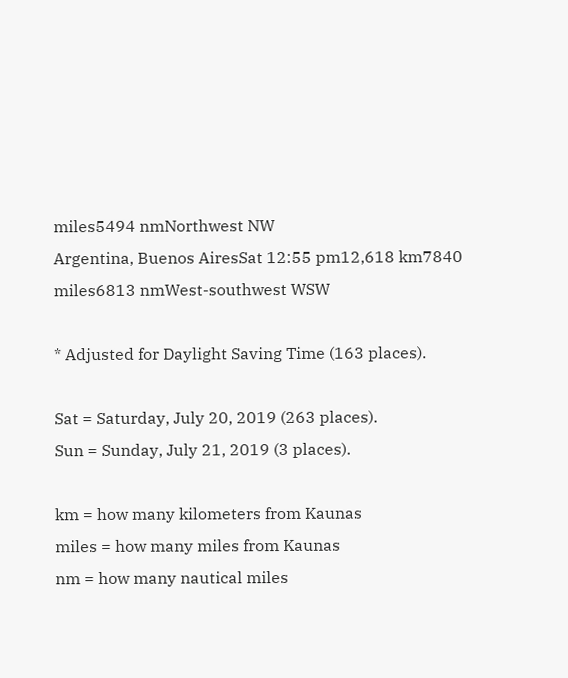miles5494 nmNorthwest NW
Argentina, Buenos AiresSat 12:55 pm12,618 km7840 miles6813 nmWest-southwest WSW

* Adjusted for Daylight Saving Time (163 places).

Sat = Saturday, July 20, 2019 (263 places).
Sun = Sunday, July 21, 2019 (3 places).

km = how many kilometers from Kaunas
miles = how many miles from Kaunas
nm = how many nautical miles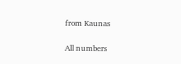from Kaunas

All numbers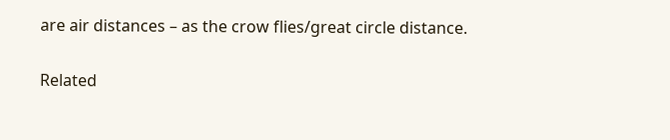are air distances – as the crow flies/great circle distance.

Related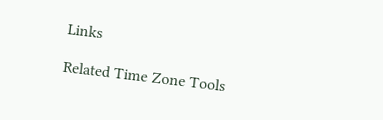Links

Related Time Zone Tools